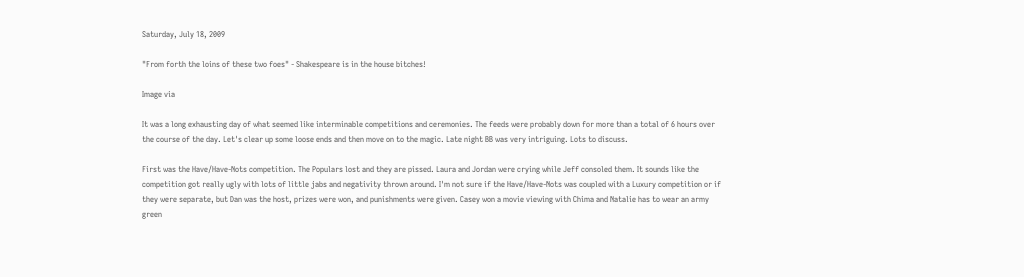Saturday, July 18, 2009

"From forth the loins of these two foes" - Shakespeare is in the house bitches!

Image via

It was a long exhausting day of what seemed like interminable competitions and ceremonies. The feeds were probably down for more than a total of 6 hours over the course of the day. Let's clear up some loose ends and then move on to the magic. Late night BB was very intriguing. Lots to discuss.

First was the Have/Have-Nots competition. The Populars lost and they are pissed. Laura and Jordan were crying while Jeff consoled them. It sounds like the competition got really ugly with lots of little jabs and negativity thrown around. I'm not sure if the Have/Have-Nots was coupled with a Luxury competition or if they were separate, but Dan was the host, prizes were won, and punishments were given. Casey won a movie viewing with Chima and Natalie has to wear an army green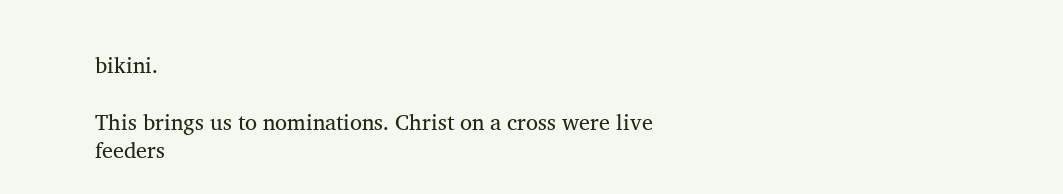bikini.

This brings us to nominations. Christ on a cross were live feeders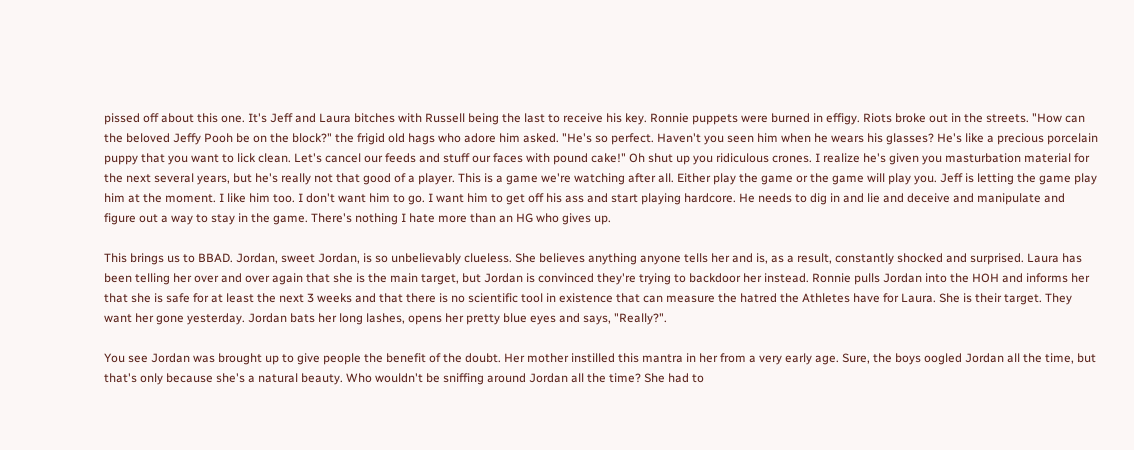pissed off about this one. It's Jeff and Laura bitches with Russell being the last to receive his key. Ronnie puppets were burned in effigy. Riots broke out in the streets. "How can the beloved Jeffy Pooh be on the block?" the frigid old hags who adore him asked. "He's so perfect. Haven't you seen him when he wears his glasses? He's like a precious porcelain puppy that you want to lick clean. Let's cancel our feeds and stuff our faces with pound cake!" Oh shut up you ridiculous crones. I realize he's given you masturbation material for the next several years, but he's really not that good of a player. This is a game we're watching after all. Either play the game or the game will play you. Jeff is letting the game play him at the moment. I like him too. I don't want him to go. I want him to get off his ass and start playing hardcore. He needs to dig in and lie and deceive and manipulate and figure out a way to stay in the game. There's nothing I hate more than an HG who gives up.

This brings us to BBAD. Jordan, sweet Jordan, is so unbelievably clueless. She believes anything anyone tells her and is, as a result, constantly shocked and surprised. Laura has been telling her over and over again that she is the main target, but Jordan is convinced they're trying to backdoor her instead. Ronnie pulls Jordan into the HOH and informs her that she is safe for at least the next 3 weeks and that there is no scientific tool in existence that can measure the hatred the Athletes have for Laura. She is their target. They want her gone yesterday. Jordan bats her long lashes, opens her pretty blue eyes and says, "Really?".

You see Jordan was brought up to give people the benefit of the doubt. Her mother instilled this mantra in her from a very early age. Sure, the boys oogled Jordan all the time, but that's only because she's a natural beauty. Who wouldn't be sniffing around Jordan all the time? She had to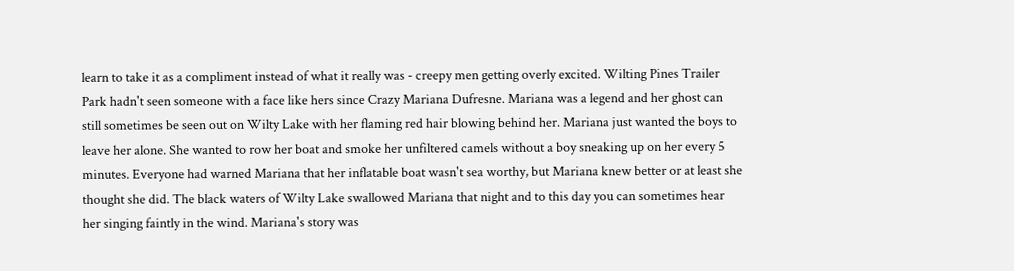learn to take it as a compliment instead of what it really was - creepy men getting overly excited. Wilting Pines Trailer Park hadn't seen someone with a face like hers since Crazy Mariana Dufresne. Mariana was a legend and her ghost can still sometimes be seen out on Wilty Lake with her flaming red hair blowing behind her. Mariana just wanted the boys to leave her alone. She wanted to row her boat and smoke her unfiltered camels without a boy sneaking up on her every 5 minutes. Everyone had warned Mariana that her inflatable boat wasn't sea worthy, but Mariana knew better or at least she thought she did. The black waters of Wilty Lake swallowed Mariana that night and to this day you can sometimes hear her singing faintly in the wind. Mariana's story was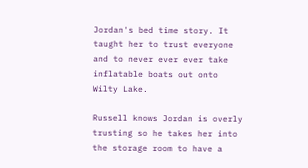Jordan's bed time story. It taught her to trust everyone and to never ever ever take inflatable boats out onto Wilty Lake.

Russell knows Jordan is overly trusting so he takes her into the storage room to have a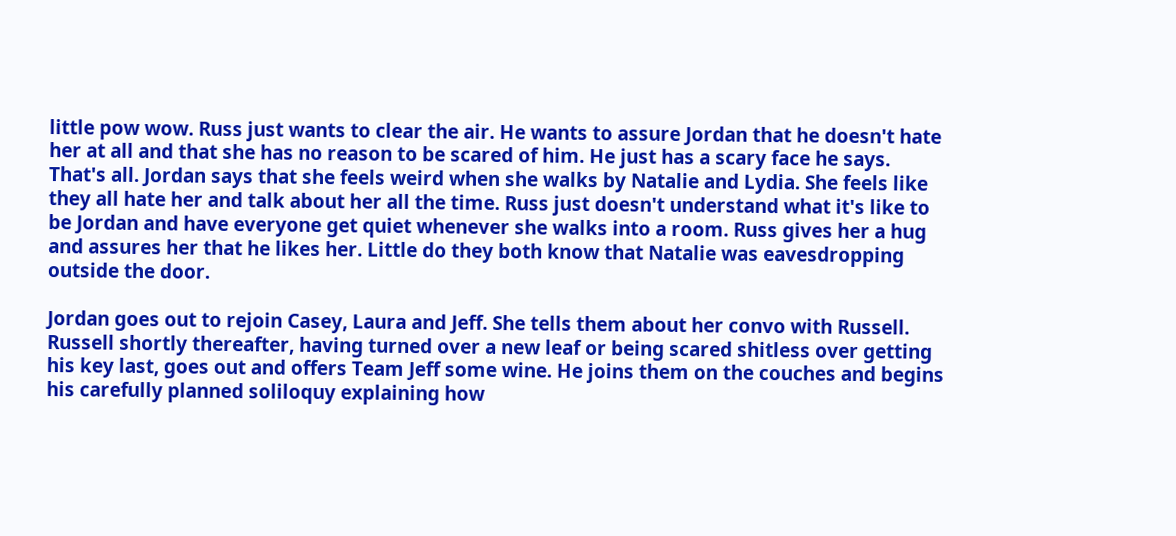little pow wow. Russ just wants to clear the air. He wants to assure Jordan that he doesn't hate her at all and that she has no reason to be scared of him. He just has a scary face he says. That's all. Jordan says that she feels weird when she walks by Natalie and Lydia. She feels like they all hate her and talk about her all the time. Russ just doesn't understand what it's like to be Jordan and have everyone get quiet whenever she walks into a room. Russ gives her a hug and assures her that he likes her. Little do they both know that Natalie was eavesdropping outside the door.

Jordan goes out to rejoin Casey, Laura and Jeff. She tells them about her convo with Russell. Russell shortly thereafter, having turned over a new leaf or being scared shitless over getting his key last, goes out and offers Team Jeff some wine. He joins them on the couches and begins his carefully planned soliloquy explaining how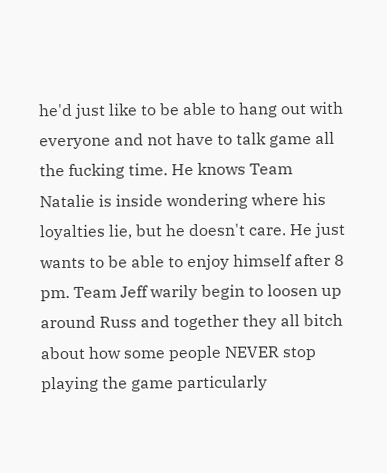he'd just like to be able to hang out with everyone and not have to talk game all the fucking time. He knows Team Natalie is inside wondering where his loyalties lie, but he doesn't care. He just wants to be able to enjoy himself after 8 pm. Team Jeff warily begin to loosen up around Russ and together they all bitch about how some people NEVER stop playing the game particularly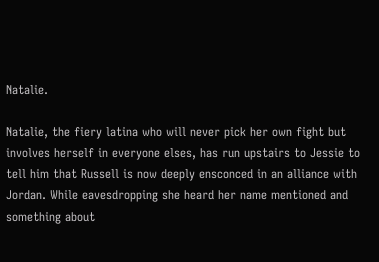Natalie.

Natalie, the fiery latina who will never pick her own fight but involves herself in everyone elses, has run upstairs to Jessie to tell him that Russell is now deeply ensconced in an alliance with Jordan. While eavesdropping she heard her name mentioned and something about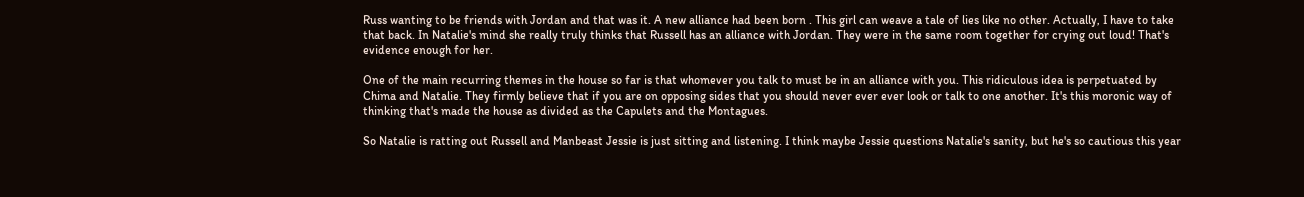Russ wanting to be friends with Jordan and that was it. A new alliance had been born . This girl can weave a tale of lies like no other. Actually, I have to take that back. In Natalie's mind she really truly thinks that Russell has an alliance with Jordan. They were in the same room together for crying out loud! That's evidence enough for her.

One of the main recurring themes in the house so far is that whomever you talk to must be in an alliance with you. This ridiculous idea is perpetuated by Chima and Natalie. They firmly believe that if you are on opposing sides that you should never ever ever look or talk to one another. It's this moronic way of thinking that's made the house as divided as the Capulets and the Montagues.

So Natalie is ratting out Russell and Manbeast Jessie is just sitting and listening. I think maybe Jessie questions Natalie's sanity, but he's so cautious this year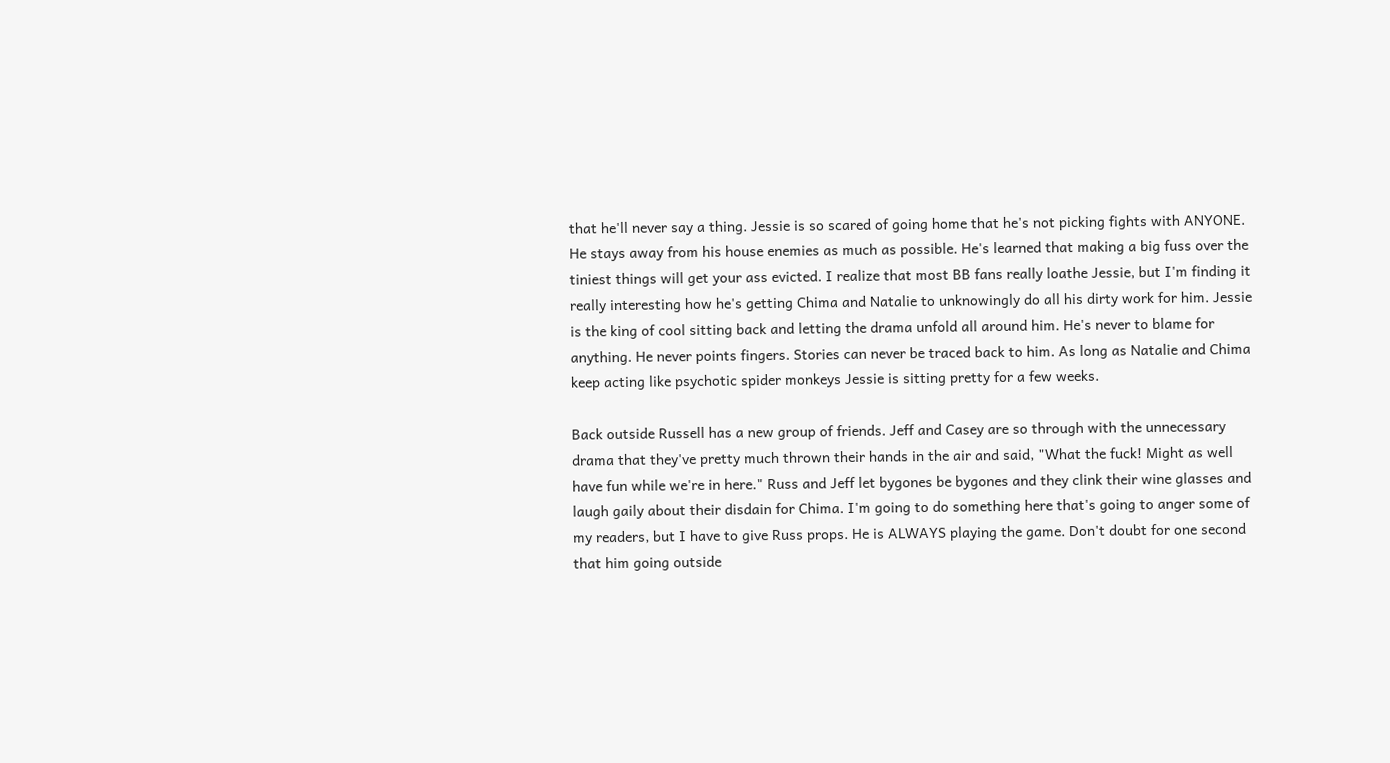that he'll never say a thing. Jessie is so scared of going home that he's not picking fights with ANYONE. He stays away from his house enemies as much as possible. He's learned that making a big fuss over the tiniest things will get your ass evicted. I realize that most BB fans really loathe Jessie, but I'm finding it really interesting how he's getting Chima and Natalie to unknowingly do all his dirty work for him. Jessie is the king of cool sitting back and letting the drama unfold all around him. He's never to blame for anything. He never points fingers. Stories can never be traced back to him. As long as Natalie and Chima keep acting like psychotic spider monkeys Jessie is sitting pretty for a few weeks.

Back outside Russell has a new group of friends. Jeff and Casey are so through with the unnecessary drama that they've pretty much thrown their hands in the air and said, "What the fuck! Might as well have fun while we're in here." Russ and Jeff let bygones be bygones and they clink their wine glasses and laugh gaily about their disdain for Chima. I'm going to do something here that's going to anger some of my readers, but I have to give Russ props. He is ALWAYS playing the game. Don't doubt for one second that him going outside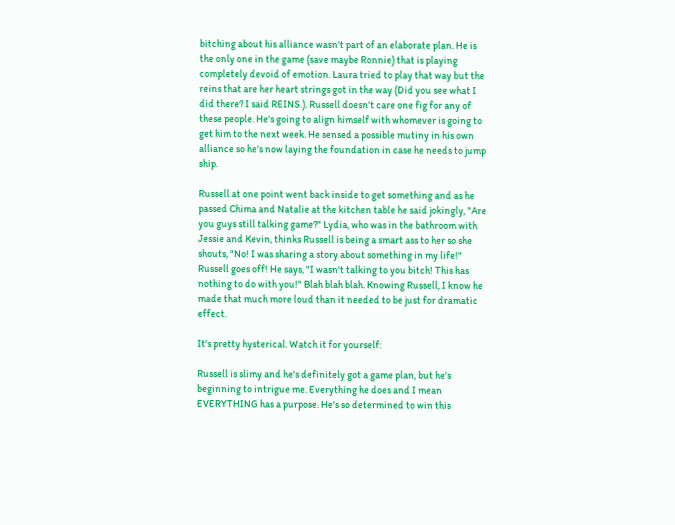bitching about his alliance wasn't part of an elaborate plan. He is the only one in the game (save maybe Ronnie) that is playing completely devoid of emotion. Laura tried to play that way but the reins that are her heart strings got in the way (Did you see what I did there? I said REINS.). Russell doesn't care one fig for any of these people. He's going to align himself with whomever is going to get him to the next week. He sensed a possible mutiny in his own alliance so he's now laying the foundation in case he needs to jump ship.

Russell at one point went back inside to get something and as he passed Chima and Natalie at the kitchen table he said jokingly, "Are you guys still talking game?" Lydia, who was in the bathroom with Jessie and Kevin, thinks Russell is being a smart ass to her so she shouts, "No! I was sharing a story about something in my life!" Russell goes off! He says, "I wasn't talking to you bitch! This has nothing to do with you!" Blah blah blah. Knowing Russell, I know he made that much more loud than it needed to be just for dramatic effect.

It's pretty hysterical. Watch it for yourself:

Russell is slimy and he's definitely got a game plan, but he's beginning to intrigue me. Everything he does and I mean EVERYTHING has a purpose. He's so determined to win this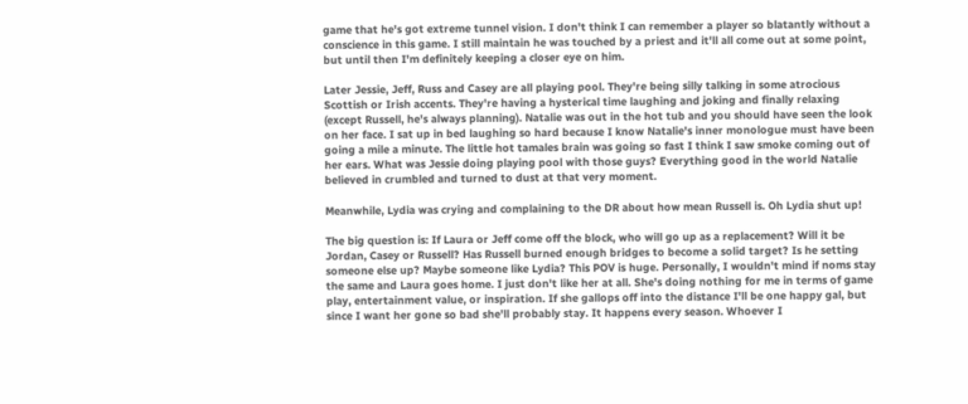game that he's got extreme tunnel vision. I don't think I can remember a player so blatantly without a conscience in this game. I still maintain he was touched by a priest and it'll all come out at some point, but until then I'm definitely keeping a closer eye on him.

Later Jessie, Jeff, Russ and Casey are all playing pool. They're being silly talking in some atrocious Scottish or Irish accents. They're having a hysterical time laughing and joking and finally relaxing (except Russell, he's always planning). Natalie was out in the hot tub and you should have seen the look on her face. I sat up in bed laughing so hard because I know Natalie's inner monologue must have been going a mile a minute. The little hot tamales brain was going so fast I think I saw smoke coming out of her ears. What was Jessie doing playing pool with those guys? Everything good in the world Natalie believed in crumbled and turned to dust at that very moment.

Meanwhile, Lydia was crying and complaining to the DR about how mean Russell is. Oh Lydia shut up!

The big question is: If Laura or Jeff come off the block, who will go up as a replacement? Will it be Jordan, Casey or Russell? Has Russell burned enough bridges to become a solid target? Is he setting someone else up? Maybe someone like Lydia? This POV is huge. Personally, I wouldn't mind if noms stay the same and Laura goes home. I just don't like her at all. She's doing nothing for me in terms of game play, entertainment value, or inspiration. If she gallops off into the distance I'll be one happy gal, but since I want her gone so bad she'll probably stay. It happens every season. Whoever I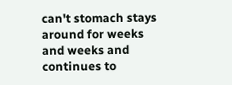can't stomach stays around for weeks and weeks and continues to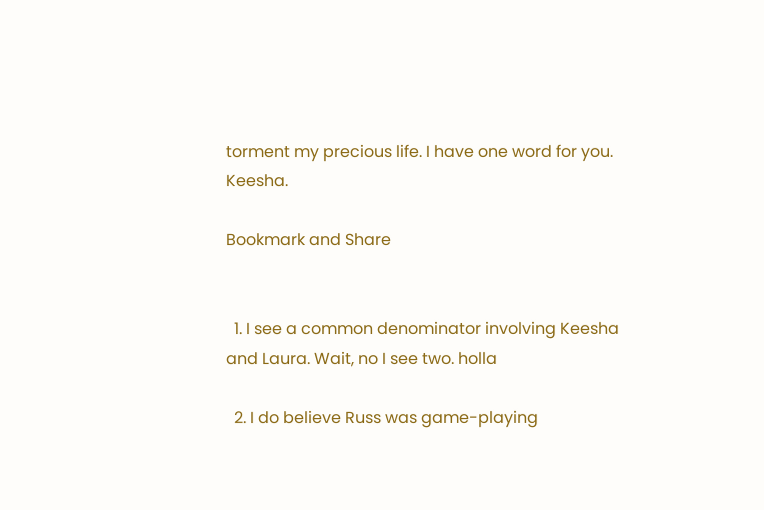torment my precious life. I have one word for you. Keesha.

Bookmark and Share


  1. I see a common denominator involving Keesha and Laura. Wait, no I see two. holla

  2. I do believe Russ was game-playing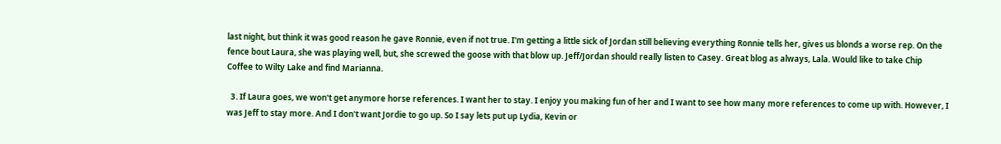last night, but think it was good reason he gave Ronnie, even if not true. I'm getting a little sick of Jordan still believing everything Ronnie tells her, gives us blonds a worse rep. On the fence bout Laura, she was playing well, but, she screwed the goose with that blow up. Jeff/Jordan should really listen to Casey. Great blog as always, Lala. Would like to take Chip Coffee to Wilty Lake and find Marianna.

  3. If Laura goes, we won't get anymore horse references. I want her to stay. I enjoy you making fun of her and I want to see how many more references to come up with. However, I was Jeff to stay more. And I don't want Jordie to go up. So I say lets put up Lydia, Kevin or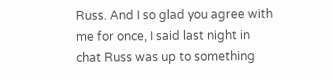Russ. And I so glad you agree with me for once, I said last night in chat Russ was up to something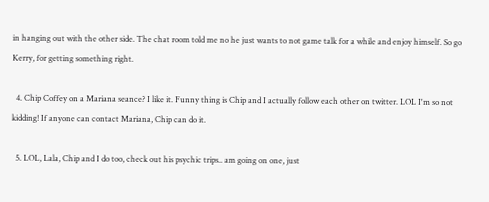in hanging out with the other side. The chat room told me no he just wants to not game talk for a while and enjoy himself. So go Kerry, for getting something right.

  4. Chip Coffey on a Mariana seance? I like it. Funny thing is Chip and I actually follow each other on twitter. LOL I'm so not kidding! If anyone can contact Mariana, Chip can do it.

  5. LOL, Lala, Chip and I do too, check out his psychic trips.. am going on one, just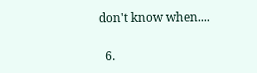don't know when....

  6.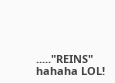....."REINS" hahaha LOL!